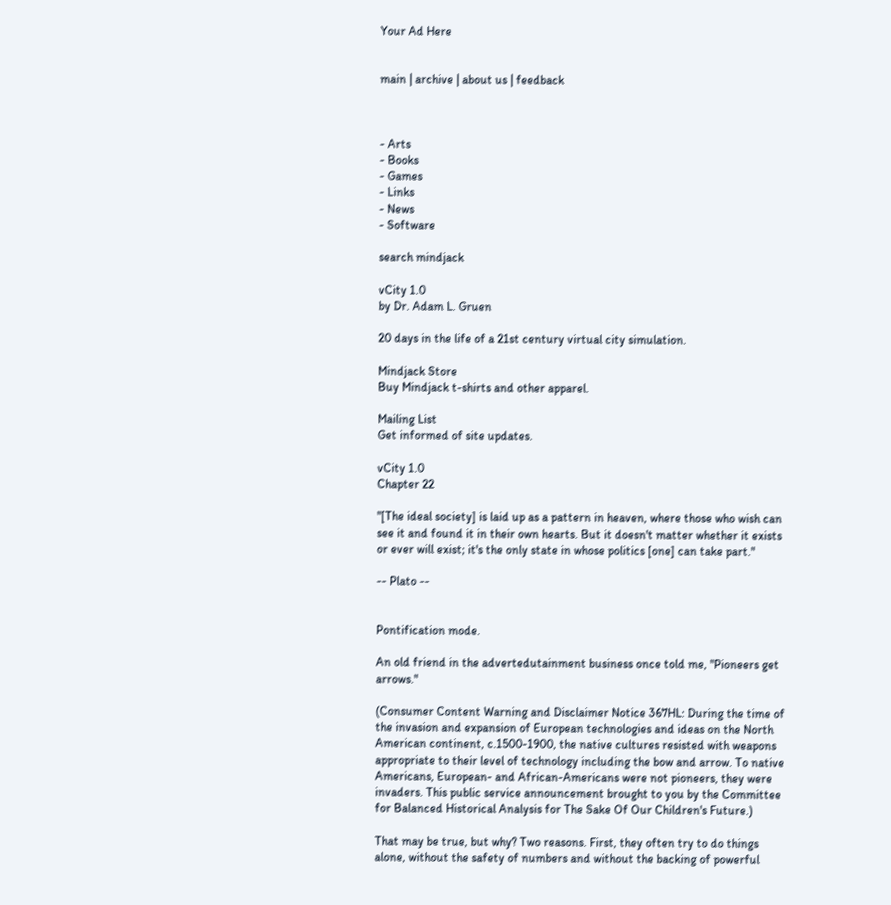Your Ad Here


main | archive | about us | feedback



- Arts
- Books
- Games
- Links
- News
- Software

search mindjack

vCity 1.0
by Dr. Adam L. Gruen

20 days in the life of a 21st century virtual city simulation.

Mindjack Store
Buy Mindjack t-shirts and other apparel.

Mailing List
Get informed of site updates.

vCity 1.0
Chapter 22

"[The ideal society] is laid up as a pattern in heaven, where those who wish can see it and found it in their own hearts. But it doesn't matter whether it exists or ever will exist; it's the only state in whose politics [one] can take part."

-- Plato --


Pontification mode.

An old friend in the advertedutainment business once told me, "Pioneers get arrows."

(Consumer Content Warning and Disclaimer Notice 367HL: During the time of the invasion and expansion of European technologies and ideas on the North American continent, c.1500-1900, the native cultures resisted with weapons appropriate to their level of technology including the bow and arrow. To native Americans, European- and African-Americans were not pioneers, they were invaders. This public service announcement brought to you by the Committee for Balanced Historical Analysis for The Sake Of Our Children's Future.)

That may be true, but why? Two reasons. First, they often try to do things alone, without the safety of numbers and without the backing of powerful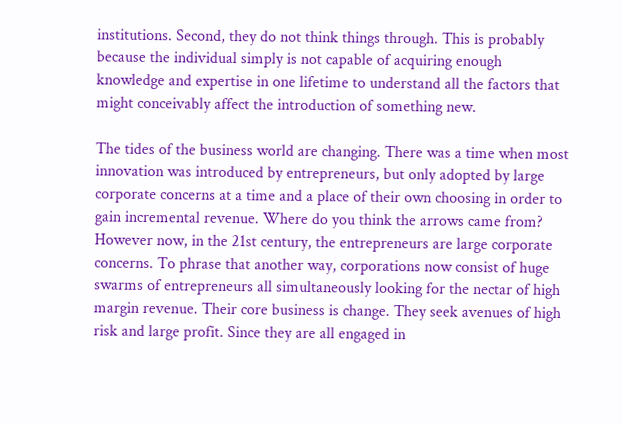institutions. Second, they do not think things through. This is probably because the individual simply is not capable of acquiring enough knowledge and expertise in one lifetime to understand all the factors that might conceivably affect the introduction of something new.

The tides of the business world are changing. There was a time when most innovation was introduced by entrepreneurs, but only adopted by large corporate concerns at a time and a place of their own choosing in order to gain incremental revenue. Where do you think the arrows came from? However now, in the 21st century, the entrepreneurs are large corporate concerns. To phrase that another way, corporations now consist of huge swarms of entrepreneurs all simultaneously looking for the nectar of high margin revenue. Their core business is change. They seek avenues of high risk and large profit. Since they are all engaged in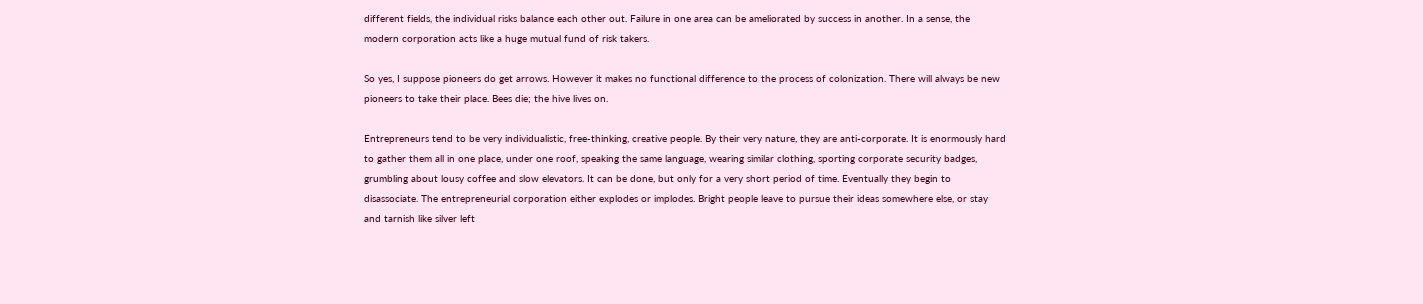different fields, the individual risks balance each other out. Failure in one area can be ameliorated by success in another. In a sense, the modern corporation acts like a huge mutual fund of risk takers.

So yes, I suppose pioneers do get arrows. However it makes no functional difference to the process of colonization. There will always be new pioneers to take their place. Bees die; the hive lives on.

Entrepreneurs tend to be very individualistic, free-thinking, creative people. By their very nature, they are anti-corporate. It is enormously hard to gather them all in one place, under one roof, speaking the same language, wearing similar clothing, sporting corporate security badges, grumbling about lousy coffee and slow elevators. It can be done, but only for a very short period of time. Eventually they begin to disassociate. The entrepreneurial corporation either explodes or implodes. Bright people leave to pursue their ideas somewhere else, or stay and tarnish like silver left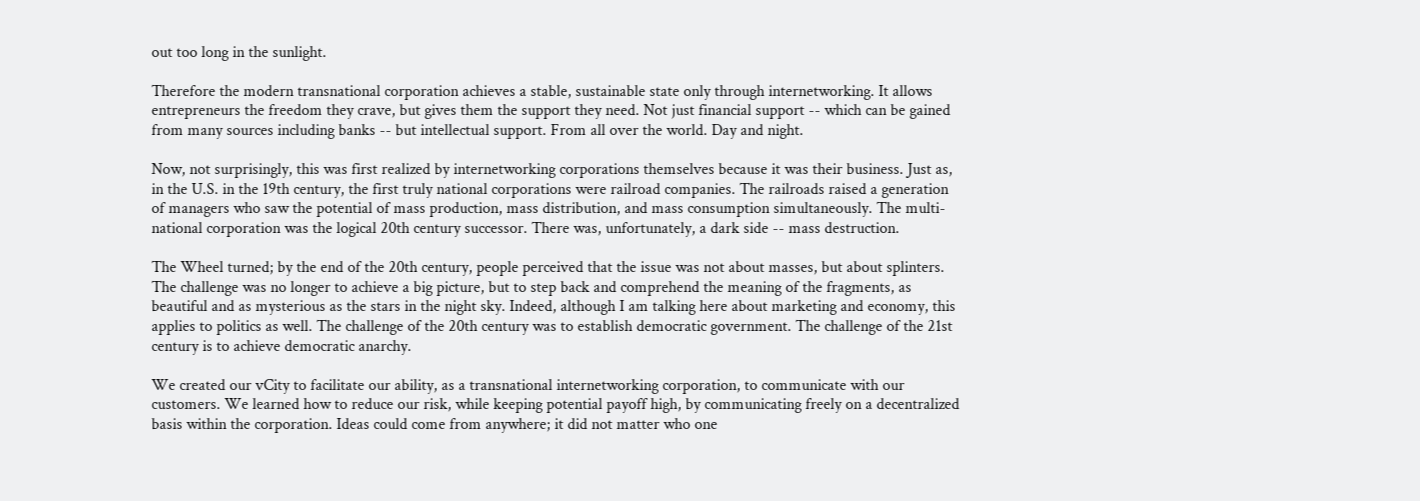out too long in the sunlight.

Therefore the modern transnational corporation achieves a stable, sustainable state only through internetworking. It allows entrepreneurs the freedom they crave, but gives them the support they need. Not just financial support -- which can be gained from many sources including banks -- but intellectual support. From all over the world. Day and night.

Now, not surprisingly, this was first realized by internetworking corporations themselves because it was their business. Just as, in the U.S. in the 19th century, the first truly national corporations were railroad companies. The railroads raised a generation of managers who saw the potential of mass production, mass distribution, and mass consumption simultaneously. The multi-national corporation was the logical 20th century successor. There was, unfortunately, a dark side -- mass destruction.

The Wheel turned; by the end of the 20th century, people perceived that the issue was not about masses, but about splinters. The challenge was no longer to achieve a big picture, but to step back and comprehend the meaning of the fragments, as beautiful and as mysterious as the stars in the night sky. Indeed, although I am talking here about marketing and economy, this applies to politics as well. The challenge of the 20th century was to establish democratic government. The challenge of the 21st century is to achieve democratic anarchy.

We created our vCity to facilitate our ability, as a transnational internetworking corporation, to communicate with our customers. We learned how to reduce our risk, while keeping potential payoff high, by communicating freely on a decentralized basis within the corporation. Ideas could come from anywhere; it did not matter who one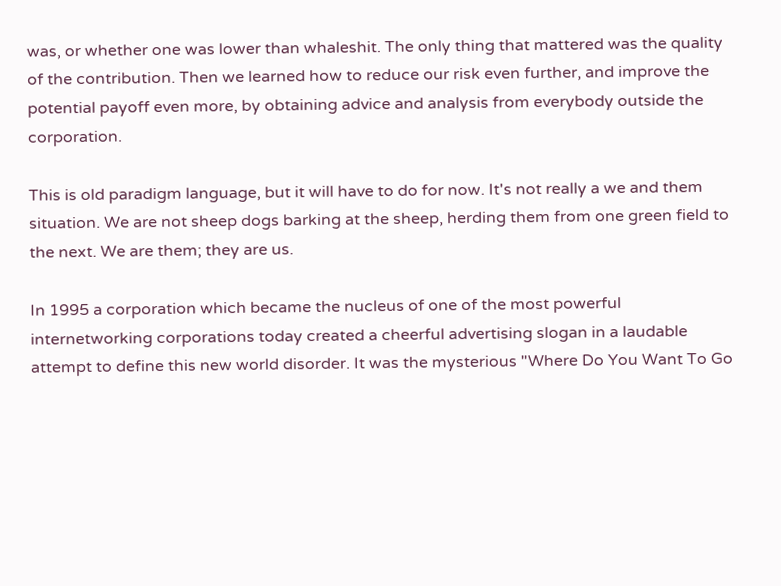was, or whether one was lower than whaleshit. The only thing that mattered was the quality of the contribution. Then we learned how to reduce our risk even further, and improve the potential payoff even more, by obtaining advice and analysis from everybody outside the corporation.

This is old paradigm language, but it will have to do for now. It's not really a we and them situation. We are not sheep dogs barking at the sheep, herding them from one green field to the next. We are them; they are us.

In 1995 a corporation which became the nucleus of one of the most powerful internetworking corporations today created a cheerful advertising slogan in a laudable attempt to define this new world disorder. It was the mysterious "Where Do You Want To Go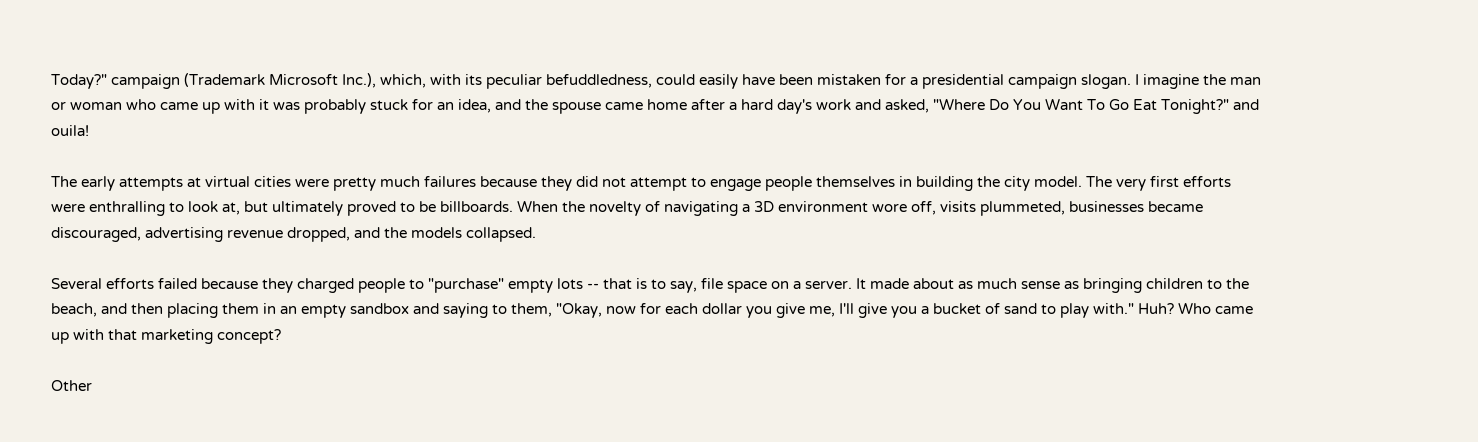Today?" campaign (Trademark Microsoft Inc.), which, with its peculiar befuddledness, could easily have been mistaken for a presidential campaign slogan. I imagine the man or woman who came up with it was probably stuck for an idea, and the spouse came home after a hard day's work and asked, "Where Do You Want To Go Eat Tonight?" and ouila!

The early attempts at virtual cities were pretty much failures because they did not attempt to engage people themselves in building the city model. The very first efforts were enthralling to look at, but ultimately proved to be billboards. When the novelty of navigating a 3D environment wore off, visits plummeted, businesses became discouraged, advertising revenue dropped, and the models collapsed.

Several efforts failed because they charged people to "purchase" empty lots -- that is to say, file space on a server. It made about as much sense as bringing children to the beach, and then placing them in an empty sandbox and saying to them, "Okay, now for each dollar you give me, I'll give you a bucket of sand to play with." Huh? Who came up with that marketing concept?

Other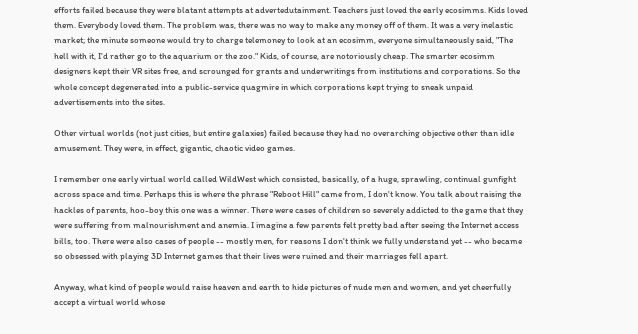efforts failed because they were blatant attempts at advertedutainment. Teachers just loved the early ecosimms. Kids loved them. Everybody loved them. The problem was, there was no way to make any money off of them. It was a very inelastic market; the minute someone would try to charge telemoney to look at an ecosimm, everyone simultaneously said, "The hell with it, I'd rather go to the aquarium or the zoo." Kids, of course, are notoriously cheap. The smarter ecosimm designers kept their VR sites free, and scrounged for grants and underwritings from institutions and corporations. So the whole concept degenerated into a public-service quagmire in which corporations kept trying to sneak unpaid advertisements into the sites.

Other virtual worlds (not just cities, but entire galaxies) failed because they had no overarching objective other than idle amusement. They were, in effect, gigantic, chaotic video games.

I remember one early virtual world called WildWest which consisted, basically, of a huge, sprawling, continual gunfight across space and time. Perhaps this is where the phrase "Reboot Hill" came from, I don't know. You talk about raising the hackles of parents, hoo-boy this one was a winner. There were cases of children so severely addicted to the game that they were suffering from malnourishment and anemia. I imagine a few parents felt pretty bad after seeing the Internet access bills, too. There were also cases of people -- mostly men, for reasons I don't think we fully understand yet -- who became so obsessed with playing 3D Internet games that their lives were ruined and their marriages fell apart.

Anyway, what kind of people would raise heaven and earth to hide pictures of nude men and women, and yet cheerfully accept a virtual world whose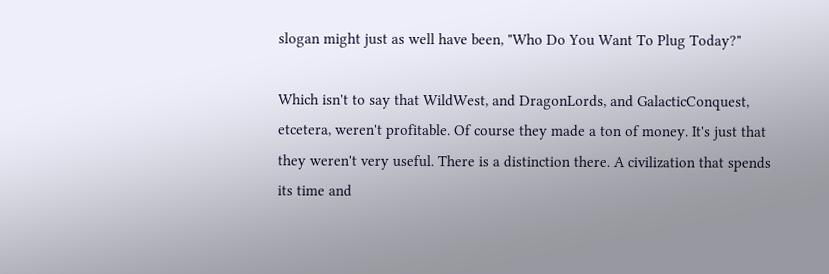slogan might just as well have been, "Who Do You Want To Plug Today?"

Which isn't to say that WildWest, and DragonLords, and GalacticConquest, etcetera, weren't profitable. Of course they made a ton of money. It's just that they weren't very useful. There is a distinction there. A civilization that spends its time and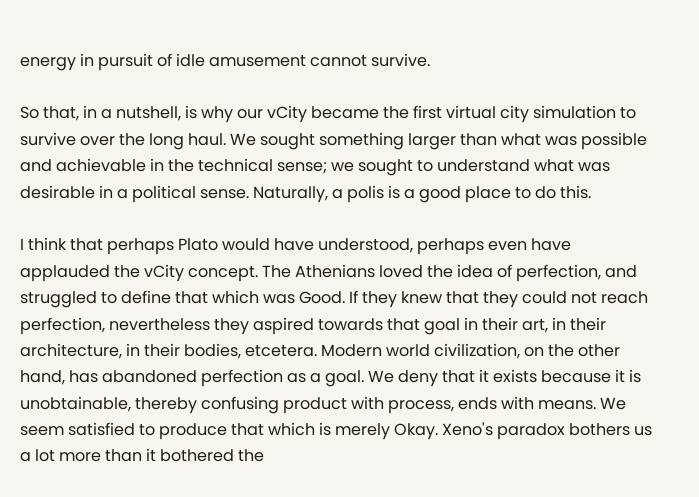energy in pursuit of idle amusement cannot survive.

So that, in a nutshell, is why our vCity became the first virtual city simulation to survive over the long haul. We sought something larger than what was possible and achievable in the technical sense; we sought to understand what was desirable in a political sense. Naturally, a polis is a good place to do this.

I think that perhaps Plato would have understood, perhaps even have applauded the vCity concept. The Athenians loved the idea of perfection, and struggled to define that which was Good. If they knew that they could not reach perfection, nevertheless they aspired towards that goal in their art, in their architecture, in their bodies, etcetera. Modern world civilization, on the other hand, has abandoned perfection as a goal. We deny that it exists because it is unobtainable, thereby confusing product with process, ends with means. We seem satisfied to produce that which is merely Okay. Xeno's paradox bothers us a lot more than it bothered the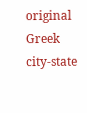original Greek city-state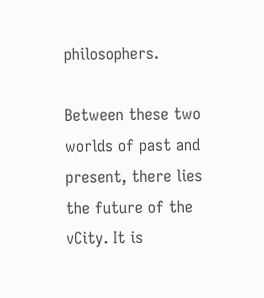philosophers.

Between these two worlds of past and present, there lies the future of the vCity. It is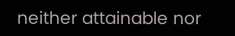neither attainable nor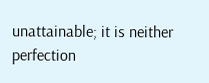unattainable; it is neither perfection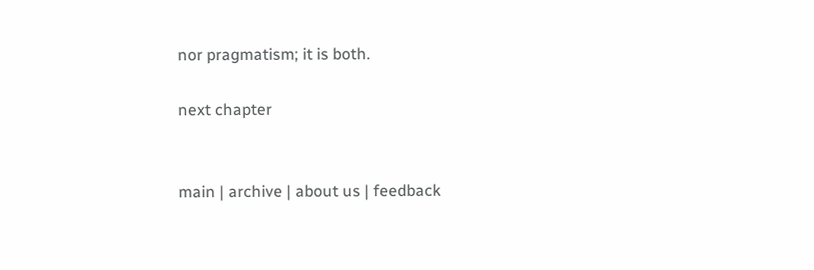nor pragmatism; it is both.

next chapter


main | archive | about us | feedback